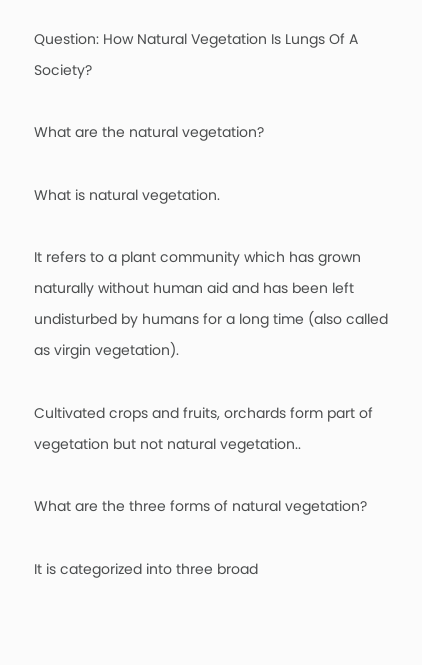Question: How Natural Vegetation Is Lungs Of A Society?

What are the natural vegetation?

What is natural vegetation.

It refers to a plant community which has grown naturally without human aid and has been left undisturbed by humans for a long time (also called as virgin vegetation).

Cultivated crops and fruits, orchards form part of vegetation but not natural vegetation..

What are the three forms of natural vegetation?

It is categorized into three broad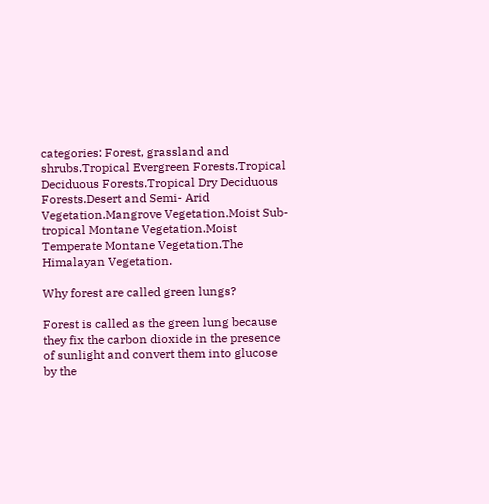categories: Forest, grassland and shrubs.Tropical Evergreen Forests.Tropical Deciduous Forests.Tropical Dry Deciduous Forests.Desert and Semi- Arid Vegetation.Mangrove Vegetation.Moist Sub-tropical Montane Vegetation.Moist Temperate Montane Vegetation.The Himalayan Vegetation.

Why forest are called green lungs?

Forest is called as the green lung because they fix the carbon dioxide in the presence of sunlight and convert them into glucose by the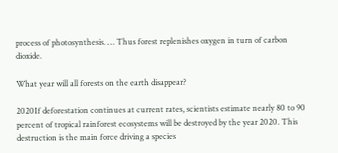process of photosynthesis. … Thus forest replenishes oxygen in turn of carbon dioxide.

What year will all forests on the earth disappear?

2020If deforestation continues at current rates, scientists estimate nearly 80 to 90 percent of tropical rainforest ecosystems will be destroyed by the year 2020. This destruction is the main force driving a species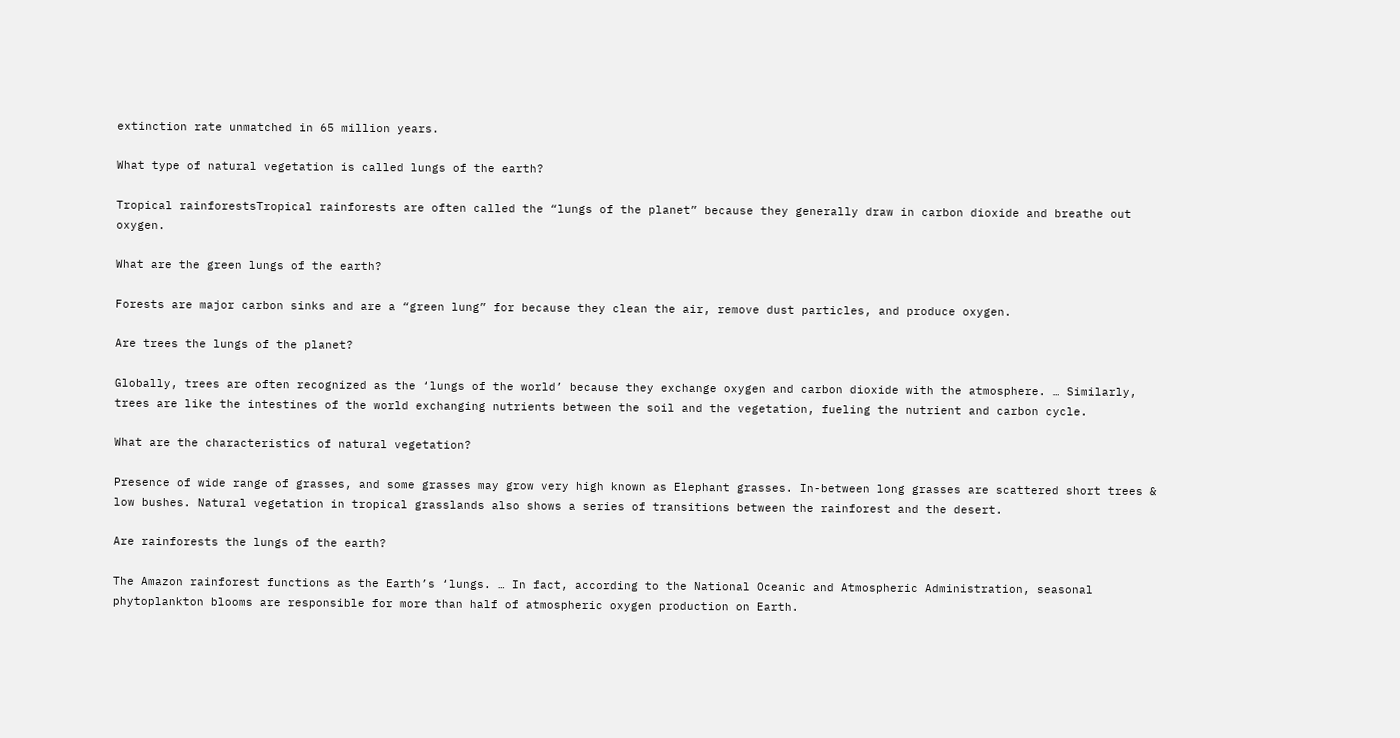extinction rate unmatched in 65 million years.

What type of natural vegetation is called lungs of the earth?

Tropical rainforestsTropical rainforests are often called the “lungs of the planet” because they generally draw in carbon dioxide and breathe out oxygen.

What are the green lungs of the earth?

Forests are major carbon sinks and are a “green lung” for because they clean the air, remove dust particles, and produce oxygen.

Are trees the lungs of the planet?

Globally, trees are often recognized as the ‘lungs of the world’ because they exchange oxygen and carbon dioxide with the atmosphere. … Similarly, trees are like the intestines of the world exchanging nutrients between the soil and the vegetation, fueling the nutrient and carbon cycle.

What are the characteristics of natural vegetation?

Presence of wide range of grasses, and some grasses may grow very high known as Elephant grasses. In-between long grasses are scattered short trees & low bushes. Natural vegetation in tropical grasslands also shows a series of transitions between the rainforest and the desert.

Are rainforests the lungs of the earth?

The Amazon rainforest functions as the Earth’s ‘lungs. … In fact, according to the National Oceanic and Atmospheric Administration, seasonal phytoplankton blooms are responsible for more than half of atmospheric oxygen production on Earth.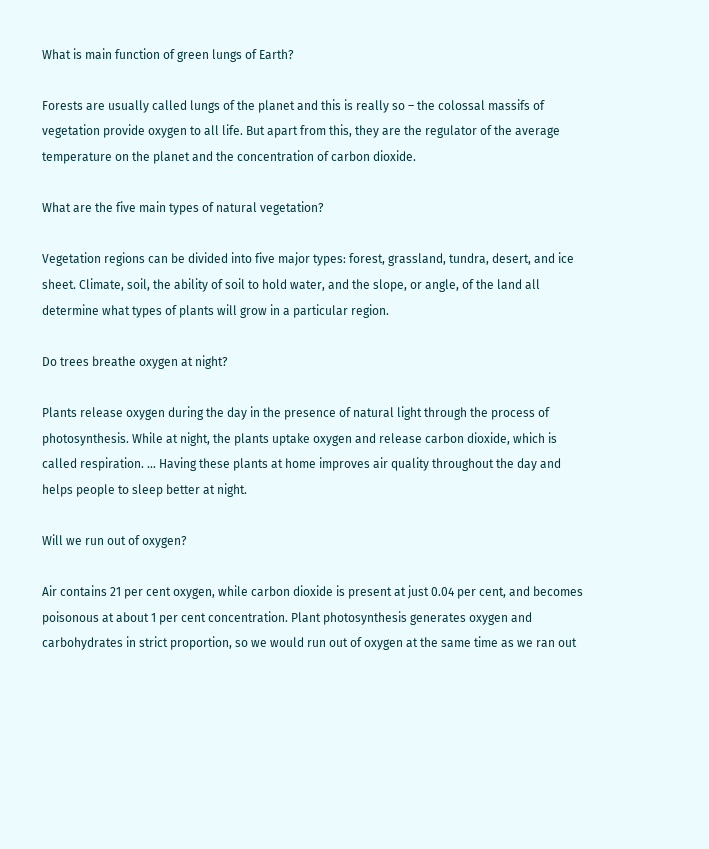What is main function of green lungs of Earth?

Forests are usually called lungs of the planet and this is really so – the colossal massifs of vegetation provide oxygen to all life. But apart from this, they are the regulator of the average temperature on the planet and the concentration of carbon dioxide.

What are the five main types of natural vegetation?

Vegetation regions can be divided into five major types: forest, grassland, tundra, desert, and ice sheet. Climate, soil, the ability of soil to hold water, and the slope, or angle, of the land all determine what types of plants will grow in a particular region.

Do trees breathe oxygen at night?

Plants release oxygen during the day in the presence of natural light through the process of photosynthesis. While at night, the plants uptake oxygen and release carbon dioxide, which is called respiration. … Having these plants at home improves air quality throughout the day and helps people to sleep better at night.

Will we run out of oxygen?

Air contains 21 per cent oxygen, while carbon dioxide is present at just 0.04 per cent, and becomes poisonous at about 1 per cent concentration. Plant photosynthesis generates oxygen and carbohydrates in strict proportion, so we would run out of oxygen at the same time as we ran out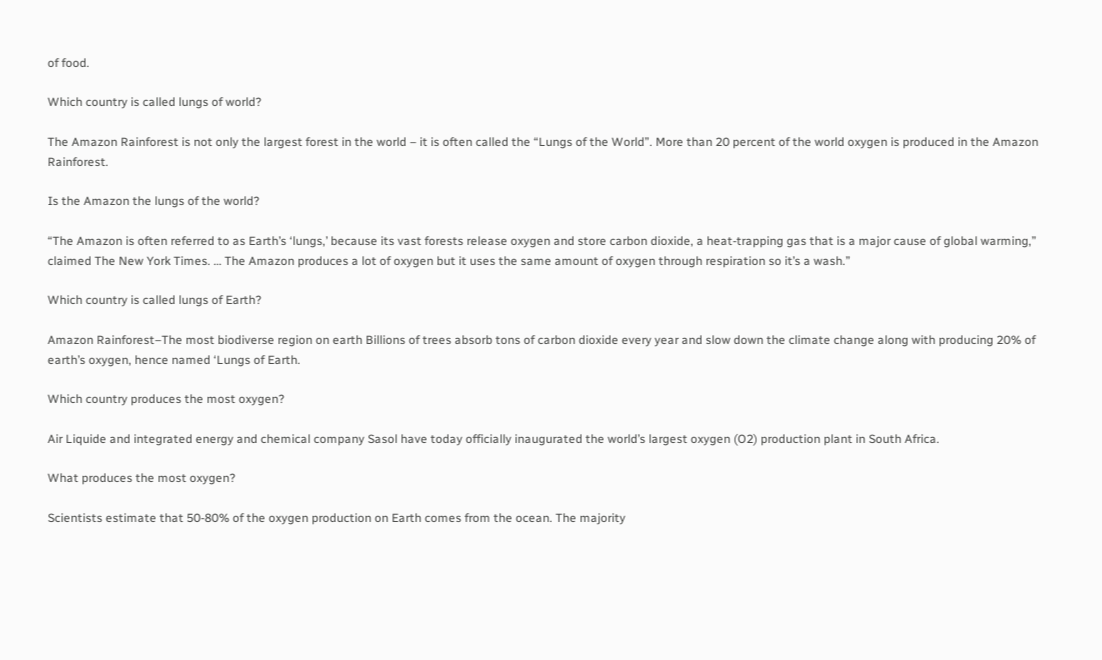of food.

Which country is called lungs of world?

The Amazon Rainforest is not only the largest forest in the world – it is often called the “Lungs of the World”. More than 20 percent of the world oxygen is produced in the Amazon Rainforest.

Is the Amazon the lungs of the world?

“The Amazon is often referred to as Earth’s ‘lungs,’ because its vast forests release oxygen and store carbon dioxide, a heat-trapping gas that is a major cause of global warming,” claimed The New York Times. … The Amazon produces a lot of oxygen but it uses the same amount of oxygen through respiration so it’s a wash.”

Which country is called lungs of Earth?

Amazon Rainforest–The most biodiverse region on earth Billions of trees absorb tons of carbon dioxide every year and slow down the climate change along with producing 20% of earth’s oxygen, hence named ‘Lungs of Earth.

Which country produces the most oxygen?

Air Liquide and integrated energy and chemical company Sasol have today officially inaugurated the world’s largest oxygen (O2) production plant in South Africa.

What produces the most oxygen?

Scientists estimate that 50-80% of the oxygen production on Earth comes from the ocean. The majority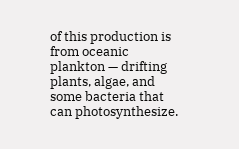of this production is from oceanic plankton — drifting plants, algae, and some bacteria that can photosynthesize.